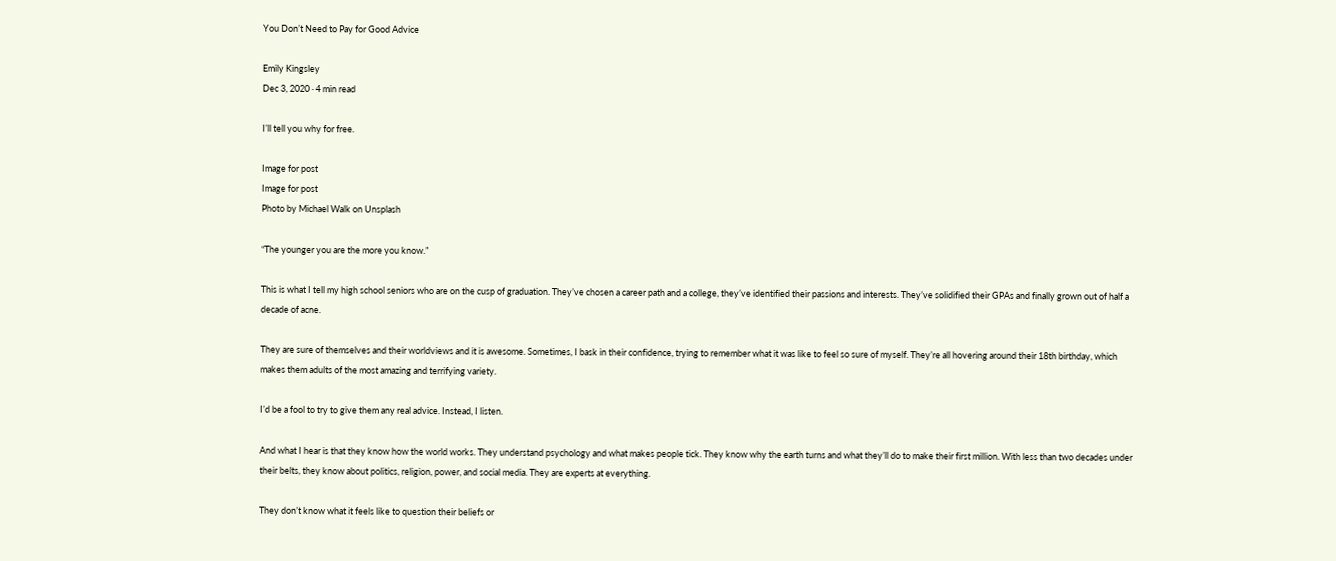You Don’t Need to Pay for Good Advice

Emily Kingsley
Dec 3, 2020 · 4 min read

I’ll tell you why for free.

Image for post
Image for post
Photo by Michael Walk on Unsplash

“The younger you are the more you know.”

This is what I tell my high school seniors who are on the cusp of graduation. They’ve chosen a career path and a college, they’ve identified their passions and interests. They’ve solidified their GPAs and finally grown out of half a decade of acne.

They are sure of themselves and their worldviews and it is awesome. Sometimes, I bask in their confidence, trying to remember what it was like to feel so sure of myself. They’re all hovering around their 18th birthday, which makes them adults of the most amazing and terrifying variety.

I’d be a fool to try to give them any real advice. Instead, I listen.

And what I hear is that they know how the world works. They understand psychology and what makes people tick. They know why the earth turns and what they’ll do to make their first million. With less than two decades under their belts, they know about politics, religion, power, and social media. They are experts at everything.

They don’t know what it feels like to question their beliefs or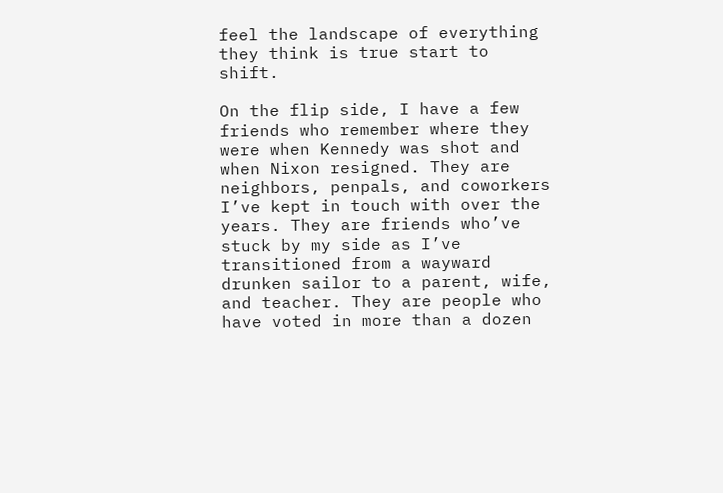feel the landscape of everything they think is true start to shift.

On the flip side, I have a few friends who remember where they were when Kennedy was shot and when Nixon resigned. They are neighbors, penpals, and coworkers I’ve kept in touch with over the years. They are friends who’ve stuck by my side as I’ve transitioned from a wayward drunken sailor to a parent, wife, and teacher. They are people who have voted in more than a dozen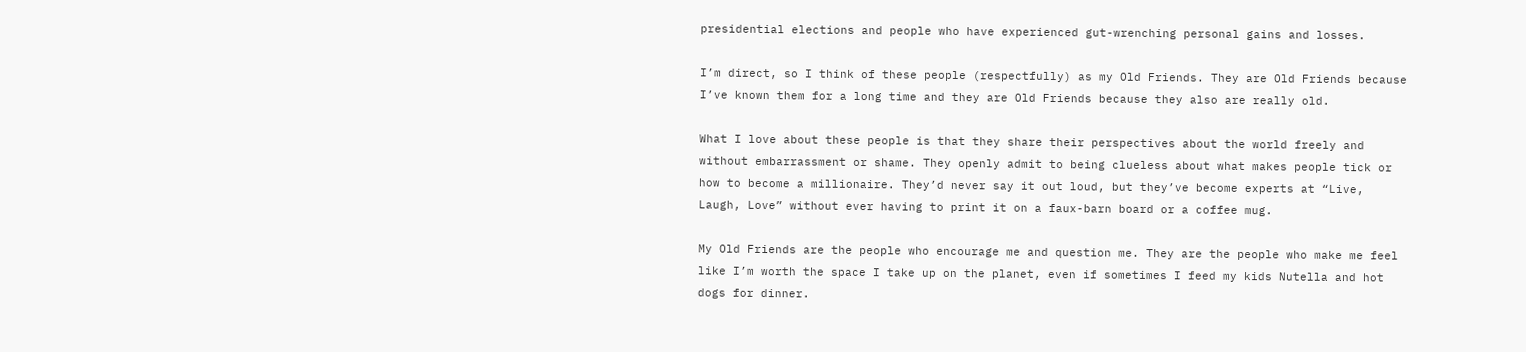presidential elections and people who have experienced gut-wrenching personal gains and losses.

I’m direct, so I think of these people (respectfully) as my Old Friends. They are Old Friends because I’ve known them for a long time and they are Old Friends because they also are really old.

What I love about these people is that they share their perspectives about the world freely and without embarrassment or shame. They openly admit to being clueless about what makes people tick or how to become a millionaire. They’d never say it out loud, but they’ve become experts at “Live, Laugh, Love” without ever having to print it on a faux-barn board or a coffee mug.

My Old Friends are the people who encourage me and question me. They are the people who make me feel like I’m worth the space I take up on the planet, even if sometimes I feed my kids Nutella and hot dogs for dinner.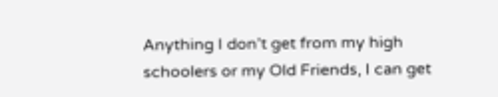Anything I don’t get from my high schoolers or my Old Friends, I can get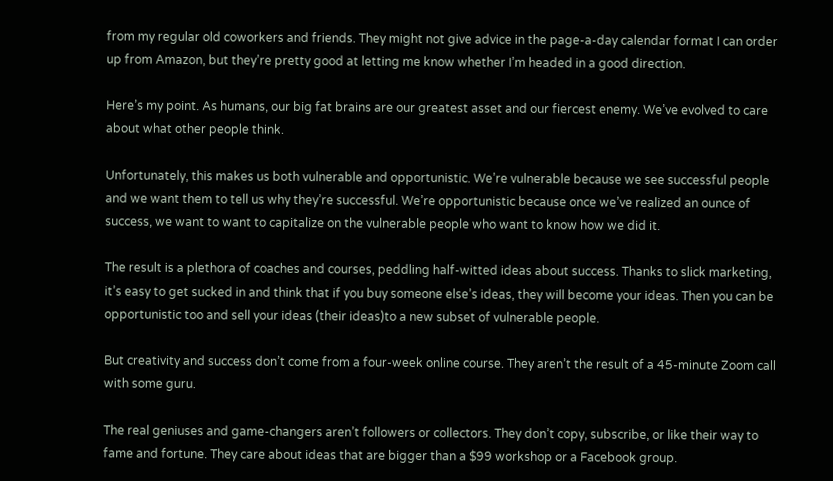from my regular old coworkers and friends. They might not give advice in the page-a-day calendar format I can order up from Amazon, but they’re pretty good at letting me know whether I’m headed in a good direction.

Here’s my point. As humans, our big fat brains are our greatest asset and our fiercest enemy. We’ve evolved to care about what other people think.

Unfortunately, this makes us both vulnerable and opportunistic. We’re vulnerable because we see successful people and we want them to tell us why they’re successful. We’re opportunistic because once we’ve realized an ounce of success, we want to want to capitalize on the vulnerable people who want to know how we did it.

The result is a plethora of coaches and courses, peddling half-witted ideas about success. Thanks to slick marketing, it’s easy to get sucked in and think that if you buy someone else’s ideas, they will become your ideas. Then you can be opportunistic too and sell your ideas (their ideas)to a new subset of vulnerable people.

But creativity and success don’t come from a four-week online course. They aren’t the result of a 45-minute Zoom call with some guru.

The real geniuses and game-changers aren’t followers or collectors. They don’t copy, subscribe, or like their way to fame and fortune. They care about ideas that are bigger than a $99 workshop or a Facebook group.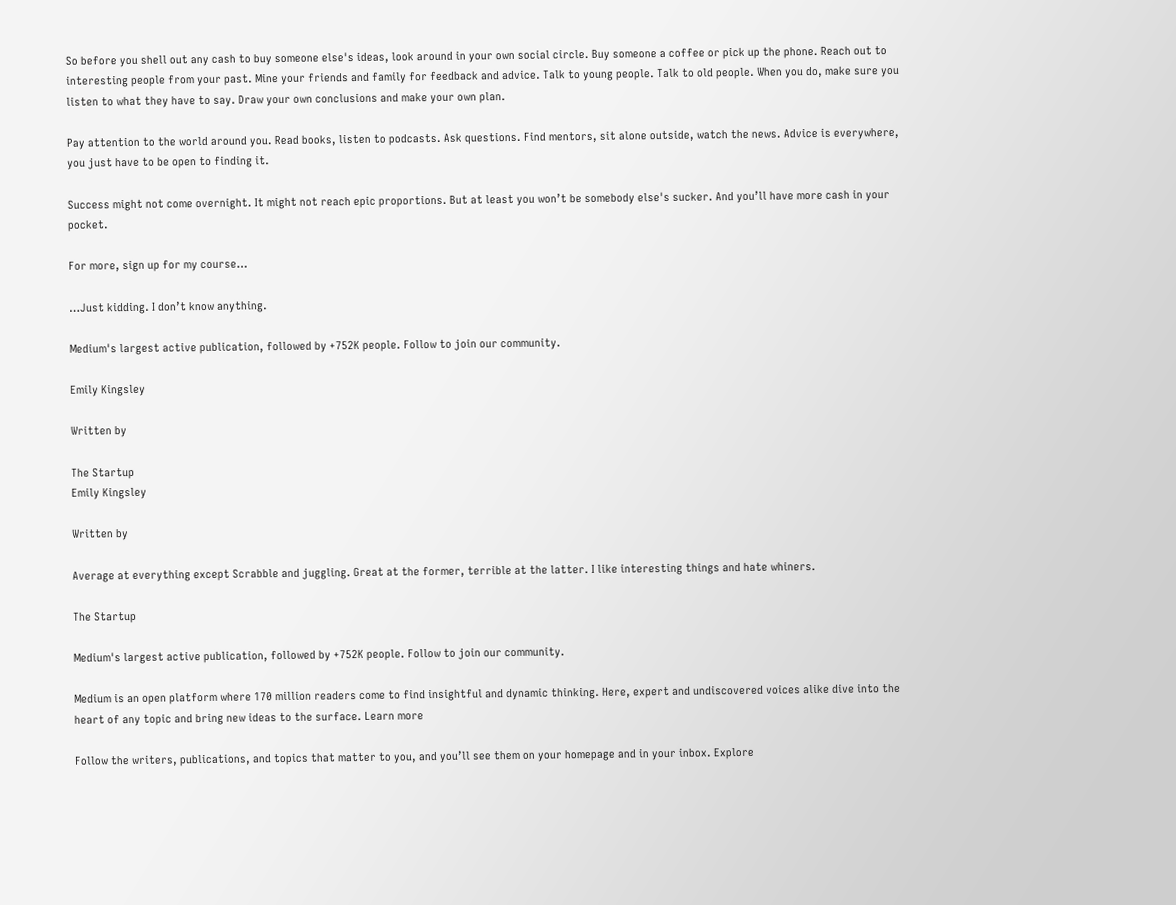So before you shell out any cash to buy someone else's ideas, look around in your own social circle. Buy someone a coffee or pick up the phone. Reach out to interesting people from your past. Mine your friends and family for feedback and advice. Talk to young people. Talk to old people. When you do, make sure you listen to what they have to say. Draw your own conclusions and make your own plan.

Pay attention to the world around you. Read books, listen to podcasts. Ask questions. Find mentors, sit alone outside, watch the news. Advice is everywhere, you just have to be open to finding it.

Success might not come overnight. It might not reach epic proportions. But at least you won’t be somebody else's sucker. And you’ll have more cash in your pocket.

For more, sign up for my course…

…Just kidding. I don’t know anything.

Medium's largest active publication, followed by +752K people. Follow to join our community.

Emily Kingsley

Written by

The Startup
Emily Kingsley

Written by

Average at everything except Scrabble and juggling. Great at the former, terrible at the latter. I like interesting things and hate whiners.

The Startup

Medium's largest active publication, followed by +752K people. Follow to join our community.

Medium is an open platform where 170 million readers come to find insightful and dynamic thinking. Here, expert and undiscovered voices alike dive into the heart of any topic and bring new ideas to the surface. Learn more

Follow the writers, publications, and topics that matter to you, and you’ll see them on your homepage and in your inbox. Explore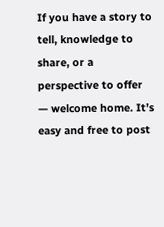If you have a story to tell, knowledge to share, or a perspective to offer — welcome home. It’s easy and free to post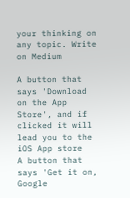your thinking on any topic. Write on Medium

A button that says 'Download on the App Store', and if clicked it will lead you to the iOS App store
A button that says 'Get it on, Google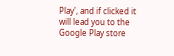Play', and if clicked it will lead you to the Google Play store